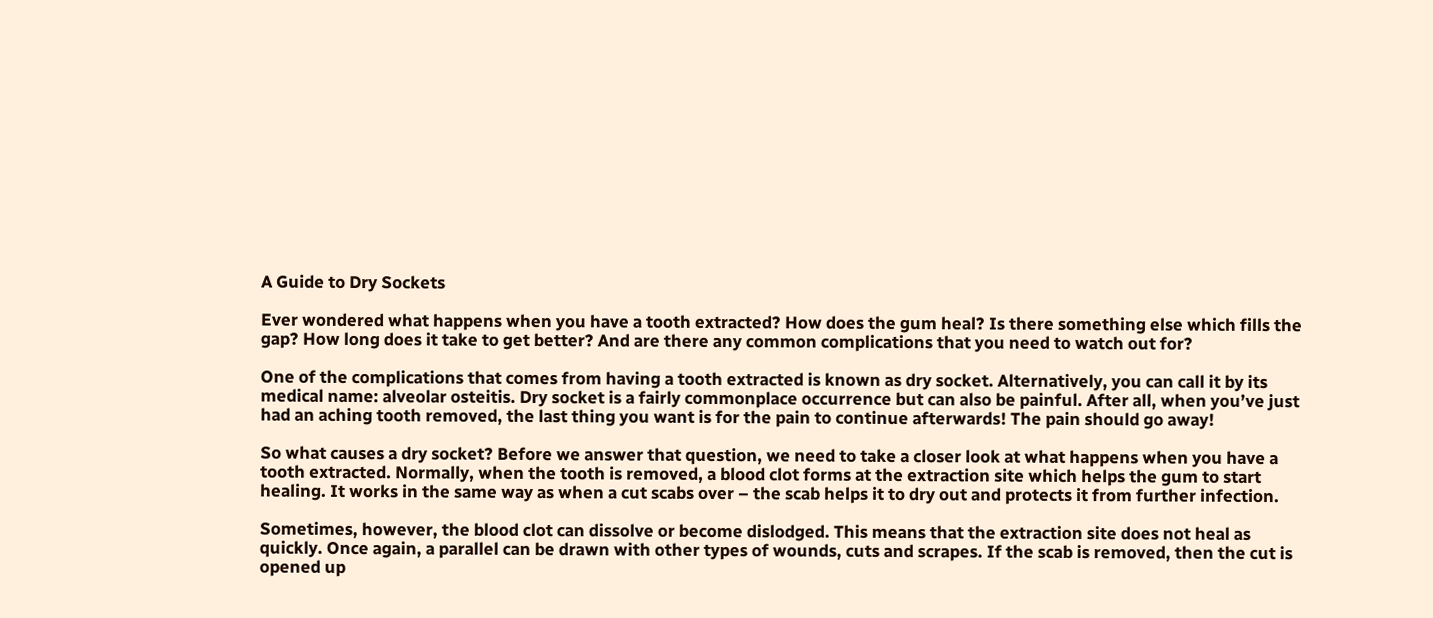A Guide to Dry Sockets

Ever wondered what happens when you have a tooth extracted? How does the gum heal? Is there something else which fills the gap? How long does it take to get better? And are there any common complications that you need to watch out for?

One of the complications that comes from having a tooth extracted is known as dry socket. Alternatively, you can call it by its medical name: alveolar osteitis. Dry socket is a fairly commonplace occurrence but can also be painful. After all, when you’ve just had an aching tooth removed, the last thing you want is for the pain to continue afterwards! The pain should go away!

So what causes a dry socket? Before we answer that question, we need to take a closer look at what happens when you have a tooth extracted. Normally, when the tooth is removed, a blood clot forms at the extraction site which helps the gum to start healing. It works in the same way as when a cut scabs over – the scab helps it to dry out and protects it from further infection.

Sometimes, however, the blood clot can dissolve or become dislodged. This means that the extraction site does not heal as quickly. Once again, a parallel can be drawn with other types of wounds, cuts and scrapes. If the scab is removed, then the cut is opened up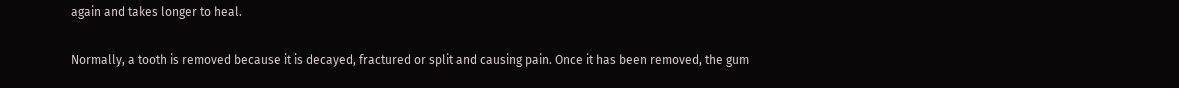again and takes longer to heal.

Normally, a tooth is removed because it is decayed, fractured or split and causing pain. Once it has been removed, the gum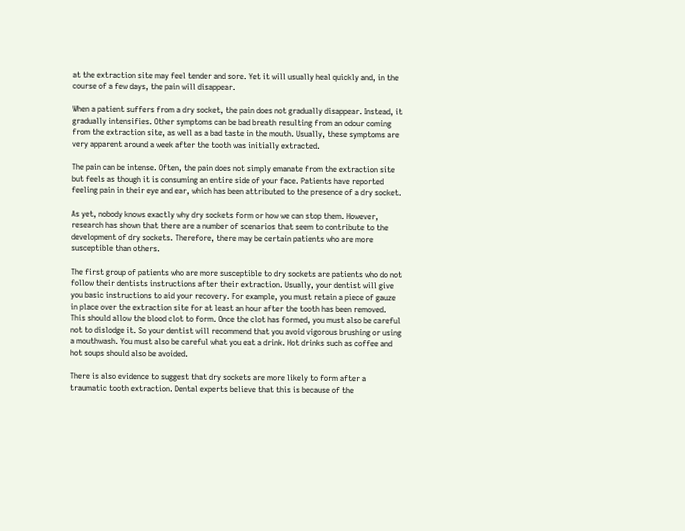at the extraction site may feel tender and sore. Yet it will usually heal quickly and, in the course of a few days, the pain will disappear.

When a patient suffers from a dry socket, the pain does not gradually disappear. Instead, it gradually intensifies. Other symptoms can be bad breath resulting from an odour coming from the extraction site, as well as a bad taste in the mouth. Usually, these symptoms are very apparent around a week after the tooth was initially extracted.

The pain can be intense. Often, the pain does not simply emanate from the extraction site but feels as though it is consuming an entire side of your face. Patients have reported feeling pain in their eye and ear, which has been attributed to the presence of a dry socket.

As yet, nobody knows exactly why dry sockets form or how we can stop them. However, research has shown that there are a number of scenarios that seem to contribute to the development of dry sockets. Therefore, there may be certain patients who are more susceptible than others.

The first group of patients who are more susceptible to dry sockets are patients who do not follow their dentists instructions after their extraction. Usually, your dentist will give you basic instructions to aid your recovery. For example, you must retain a piece of gauze in place over the extraction site for at least an hour after the tooth has been removed. This should allow the blood clot to form. Once the clot has formed, you must also be careful not to dislodge it. So your dentist will recommend that you avoid vigorous brushing or using a mouthwash. You must also be careful what you eat a drink. Hot drinks such as coffee and hot soups should also be avoided.

There is also evidence to suggest that dry sockets are more likely to form after a traumatic tooth extraction. Dental experts believe that this is because of the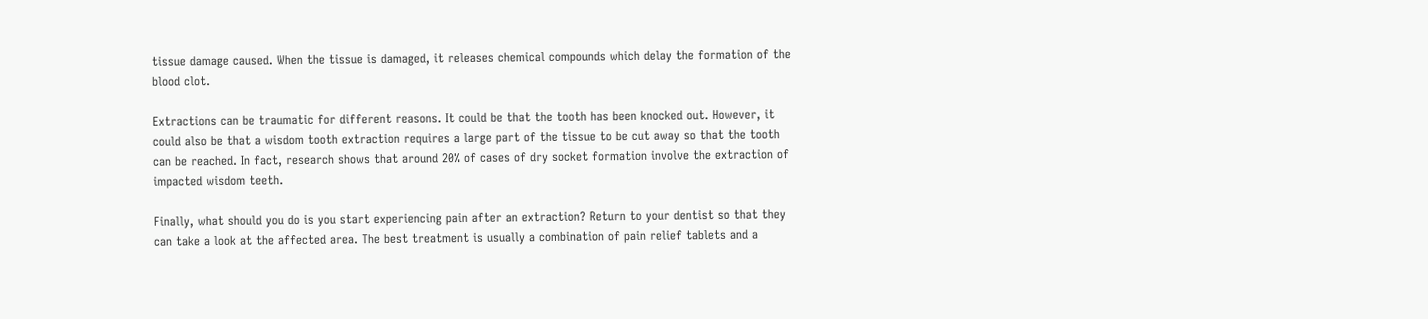tissue damage caused. When the tissue is damaged, it releases chemical compounds which delay the formation of the blood clot.

Extractions can be traumatic for different reasons. It could be that the tooth has been knocked out. However, it could also be that a wisdom tooth extraction requires a large part of the tissue to be cut away so that the tooth can be reached. In fact, research shows that around 20% of cases of dry socket formation involve the extraction of impacted wisdom teeth.

Finally, what should you do is you start experiencing pain after an extraction? Return to your dentist so that they can take a look at the affected area. The best treatment is usually a combination of pain relief tablets and a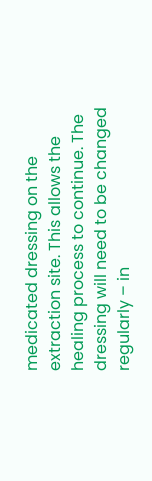medicated dressing on the extraction site. This allows the healing process to continue. The dressing will need to be changed regularly – in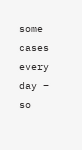some cases every day – so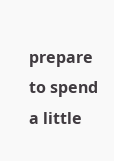prepare to spend a little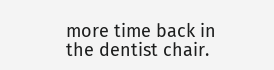more time back in the dentist chair.